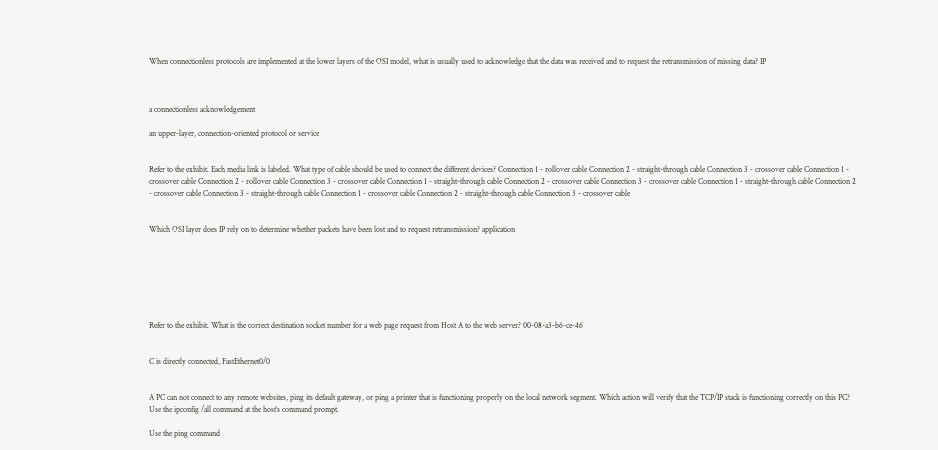When connectionless protocols are implemented at the lower layers of the OSI model, what is usually used to acknowledge that the data was received and to request the retransmission of missing data? IP



a connectionless acknowledgement

an upper-layer, connection-oriented protocol or service


Refer to the exhibit. Each media link is labeled. What type of cable should be used to connect the different devices? Connection 1 - rollover cable Connection 2 - straight-through cable Connection 3 - crossover cable Connection 1 - crossover cable Connection 2 - rollover cable Connection 3 - crossover cable Connection 1 - straight-through cable Connection 2 - crossover cable Connection 3 - crossover cable Connection 1 - straight-through cable Connection 2 - crossover cable Connection 3 - straight-through cable Connection 1 - crossover cable Connection 2 - straight-through cable Connection 3 - crossover cable


Which OSI layer does IP rely on to determine whether packets have been lost and to request retransmission? application







Refer to the exhibit. What is the correct destination socket number for a web page request from Host A to the web server? 00-08-a3-b6-ce-46


C is directly connected, FastEthernet0/0


A PC can not connect to any remote websites, ping its default gateway, or ping a printer that is functioning properly on the local network segment. Which action will verify that the TCP/IP stack is functioning correctly on this PC? Use the ipconfig /all command at the host’s command prompt.

Use the ping command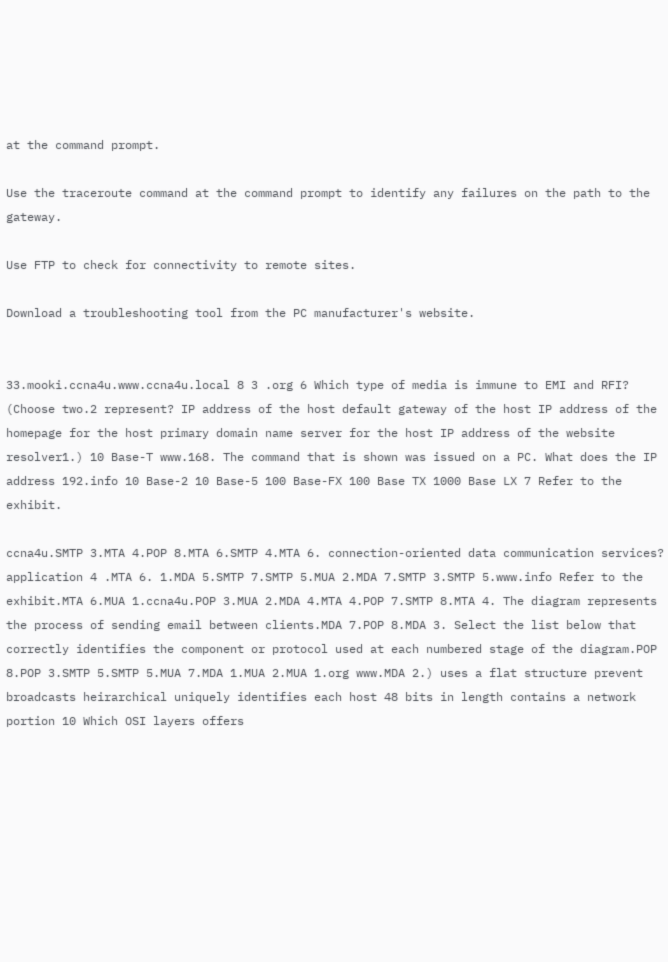at the command prompt.

Use the traceroute command at the command prompt to identify any failures on the path to the gateway.

Use FTP to check for connectivity to remote sites.

Download a troubleshooting tool from the PC manufacturer's website.


33.mooki.ccna4u.www.ccna4u.local 8 3 .org 6 Which type of media is immune to EMI and RFI? (Choose two.2 represent? IP address of the host default gateway of the host IP address of the homepage for the host primary domain name server for the host IP address of the website resolver1.) 10 Base-T www.168. The command that is shown was issued on a PC. What does the IP address 192.info 10 Base-2 10 Base-5 100 Base-FX 100 Base TX 1000 Base LX 7 Refer to the exhibit.

ccna4u.SMTP 3.MTA 4.POP 8.MTA 6.SMTP 4.MTA 6. connection-oriented data communication services? application 4 .MTA 6. 1.MDA 5.SMTP 7.SMTP 5.MUA 2.MDA 7.SMTP 3.SMTP 5.www.info Refer to the exhibit.MTA 6.MUA 1.ccna4u.POP 3.MUA 2.MDA 4.MTA 4.POP 7.SMTP 8.MTA 4. The diagram represents the process of sending email between clients.MDA 7.POP 8.MDA 3. Select the list below that correctly identifies the component or protocol used at each numbered stage of the diagram.POP 8.POP 3.SMTP 5.SMTP 5.MUA 7.MDA 1.MUA 2.MUA 1.org www.MDA 2.) uses a flat structure prevent broadcasts heirarchical uniquely identifies each host 48 bits in length contains a network portion 10 Which OSI layers offers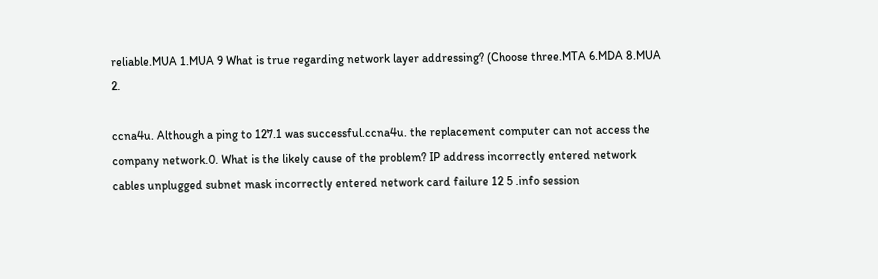reliable.MUA 1.MUA 9 What is true regarding network layer addressing? (Choose three.MTA 6.MDA 8.MUA 2.

ccna4u. Although a ping to 127.1 was successful.ccna4u. the replacement computer can not access the company network.0. What is the likely cause of the problem? IP address incorrectly entered network cables unplugged subnet mask incorrectly entered network card failure 12 5 .info session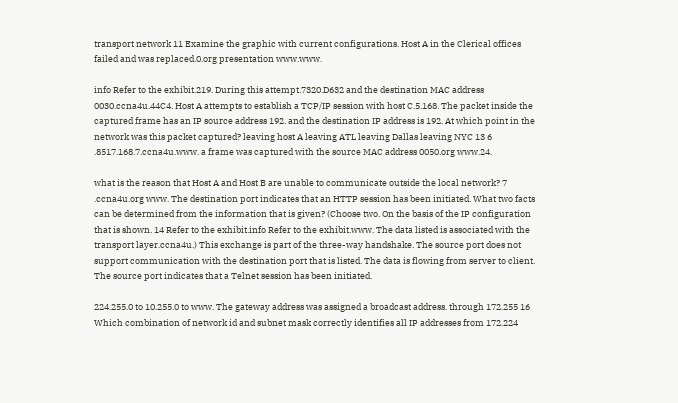transport network 11 Examine the graphic with current configurations. Host A in the Clerical offices failed and was replaced.0.org presentation www.www.

info Refer to the exhibit.219. During this attempt.7320.D632 and the destination MAC address 0030.ccna4u.44C4. Host A attempts to establish a TCP/IP session with host C.5.168. The packet inside the captured frame has an IP source address 192. and the destination IP address is 192. At which point in the network was this packet captured? leaving host A leaving ATL leaving Dallas leaving NYC 13 6 .8517.168.7.ccna4u.www. a frame was captured with the source MAC address 0050.org www.24.

what is the reason that Host A and Host B are unable to communicate outside the local network? 7 .ccna4u.org www. The destination port indicates that an HTTP session has been initiated. What two facts can be determined from the information that is given? (Choose two. On the basis of the IP configuration that is shown. 14 Refer to the exhibit.info Refer to the exhibit.www. The data listed is associated with the transport layer.ccna4u.) This exchange is part of the three-way handshake. The source port does not support communication with the destination port that is listed. The data is flowing from server to client. The source port indicates that a Telnet session has been initiated.

224.255.0 to 10.255.0 to www. The gateway address was assigned a broadcast address. through 172.255 16 Which combination of network id and subnet mask correctly identifies all IP addresses from 172.224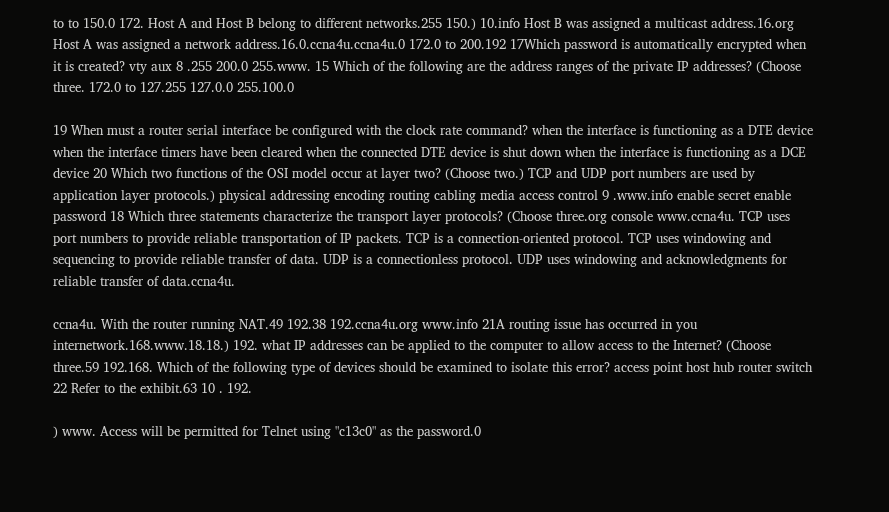to to 150.0 172. Host A and Host B belong to different networks.255 150.) 10.info Host B was assigned a multicast address.16.org Host A was assigned a network address.16.0.ccna4u.ccna4u.0 172.0 to 200.192 17Which password is automatically encrypted when it is created? vty aux 8 .255 200.0 255.www. 15 Which of the following are the address ranges of the private IP addresses? (Choose three. 172.0 to 127.255 127.0.0 255.100.0

19 When must a router serial interface be configured with the clock rate command? when the interface is functioning as a DTE device when the interface timers have been cleared when the connected DTE device is shut down when the interface is functioning as a DCE device 20 Which two functions of the OSI model occur at layer two? (Choose two.) TCP and UDP port numbers are used by application layer protocols.) physical addressing encoding routing cabling media access control 9 .www.info enable secret enable password 18 Which three statements characterize the transport layer protocols? (Choose three.org console www.ccna4u. TCP uses port numbers to provide reliable transportation of IP packets. TCP is a connection-oriented protocol. TCP uses windowing and sequencing to provide reliable transfer of data. UDP is a connectionless protocol. UDP uses windowing and acknowledgments for reliable transfer of data.ccna4u.

ccna4u. With the router running NAT.49 192.38 192.ccna4u.org www.info 21A routing issue has occurred in you internetwork.168.www.18.18.) 192. what IP addresses can be applied to the computer to allow access to the Internet? (Choose three.59 192.168. Which of the following type of devices should be examined to isolate this error? access point host hub router switch 22 Refer to the exhibit.63 10 . 192.

) www. Access will be permitted for Telnet using "c13c0" as the password.0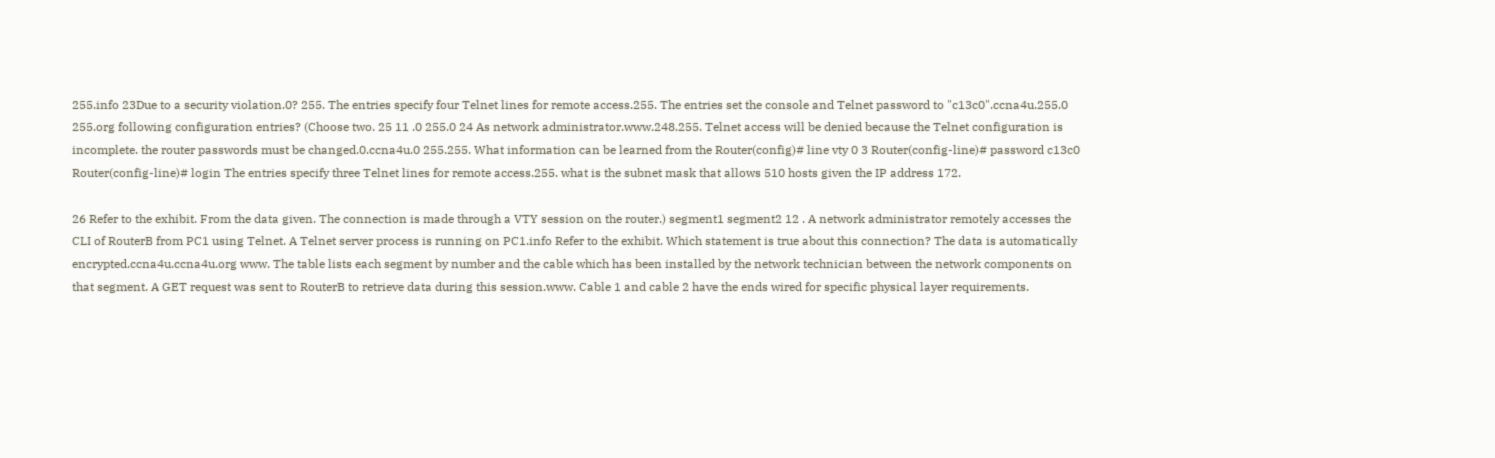255.info 23Due to a security violation.0? 255. The entries specify four Telnet lines for remote access.255. The entries set the console and Telnet password to "c13c0".ccna4u.255.0 255.org following configuration entries? (Choose two. 25 11 .0 255.0 24 As network administrator.www.248.255. Telnet access will be denied because the Telnet configuration is incomplete. the router passwords must be changed.0.ccna4u.0 255.255. What information can be learned from the Router(config)# line vty 0 3 Router(config-line)# password c13c0 Router(config-line)# login The entries specify three Telnet lines for remote access.255. what is the subnet mask that allows 510 hosts given the IP address 172.

26 Refer to the exhibit. From the data given. The connection is made through a VTY session on the router.) segment1 segment2 12 . A network administrator remotely accesses the CLI of RouterB from PC1 using Telnet. A Telnet server process is running on PC1.info Refer to the exhibit. Which statement is true about this connection? The data is automatically encrypted.ccna4u.ccna4u.org www. The table lists each segment by number and the cable which has been installed by the network technician between the network components on that segment. A GET request was sent to RouterB to retrieve data during this session.www. Cable 1 and cable 2 have the ends wired for specific physical layer requirements.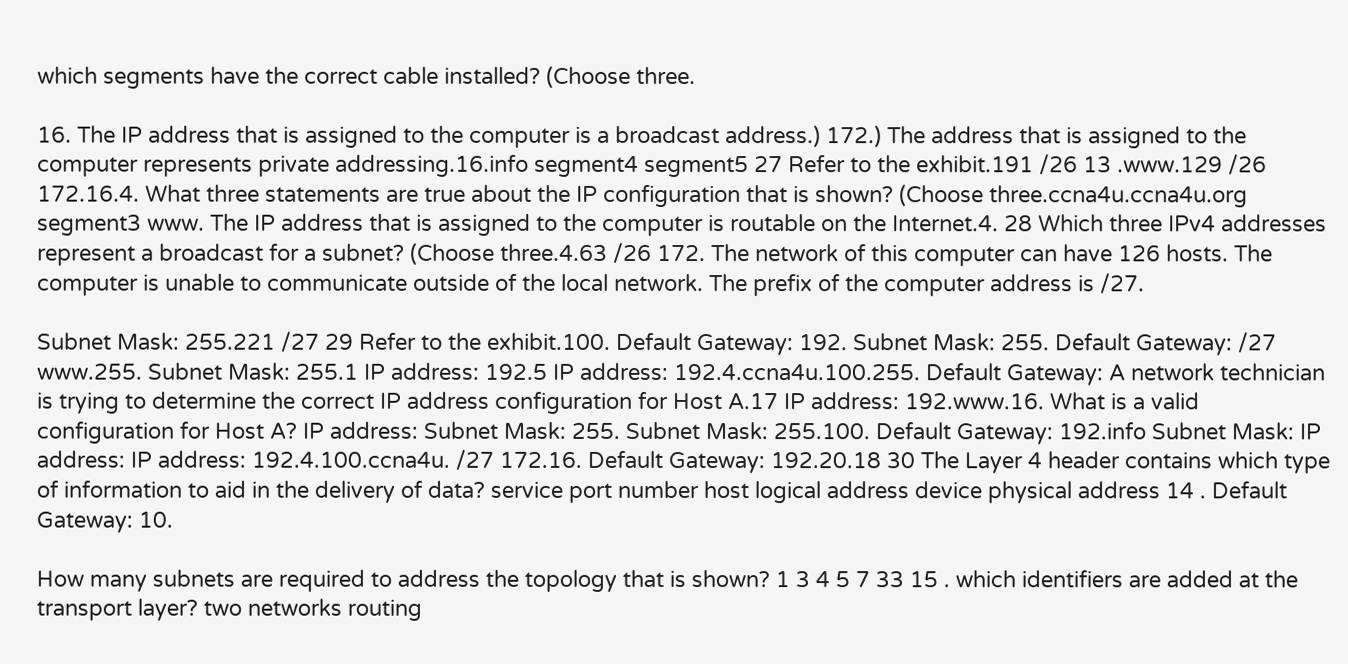which segments have the correct cable installed? (Choose three.

16. The IP address that is assigned to the computer is a broadcast address.) 172.) The address that is assigned to the computer represents private addressing.16.info segment4 segment5 27 Refer to the exhibit.191 /26 13 .www.129 /26 172.16.4. What three statements are true about the IP configuration that is shown? (Choose three.ccna4u.ccna4u.org segment3 www. The IP address that is assigned to the computer is routable on the Internet.4. 28 Which three IPv4 addresses represent a broadcast for a subnet? (Choose three.4.63 /26 172. The network of this computer can have 126 hosts. The computer is unable to communicate outside of the local network. The prefix of the computer address is /27.

Subnet Mask: 255.221 /27 29 Refer to the exhibit.100. Default Gateway: 192. Subnet Mask: 255. Default Gateway: /27 www.255. Subnet Mask: 255.1 IP address: 192.5 IP address: 192.4.ccna4u.100.255. Default Gateway: A network technician is trying to determine the correct IP address configuration for Host A.17 IP address: 192.www.16. What is a valid configuration for Host A? IP address: Subnet Mask: 255. Subnet Mask: 255.100. Default Gateway: 192.info Subnet Mask: IP address: IP address: 192.4.100.ccna4u. /27 172.16. Default Gateway: 192.20.18 30 The Layer 4 header contains which type of information to aid in the delivery of data? service port number host logical address device physical address 14 . Default Gateway: 10.

How many subnets are required to address the topology that is shown? 1 3 4 5 7 33 15 . which identifiers are added at the transport layer? two networks routing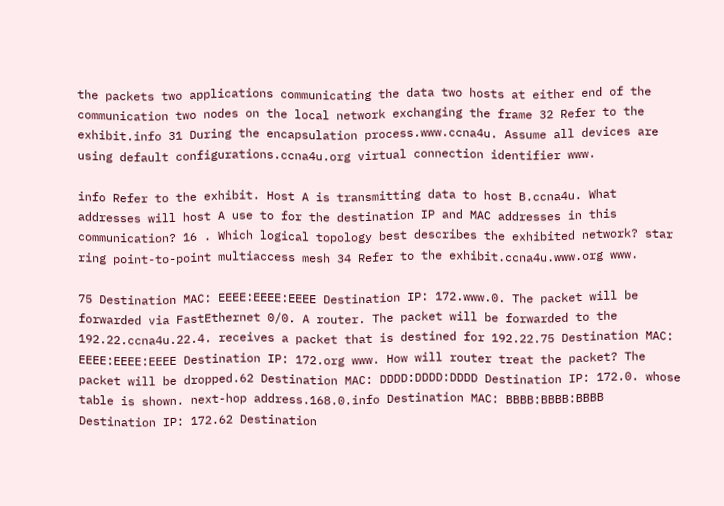the packets two applications communicating the data two hosts at either end of the communication two nodes on the local network exchanging the frame 32 Refer to the exhibit.info 31 During the encapsulation process.www.ccna4u. Assume all devices are using default configurations.ccna4u.org virtual connection identifier www.

info Refer to the exhibit. Host A is transmitting data to host B.ccna4u. What addresses will host A use to for the destination IP and MAC addresses in this communication? 16 . Which logical topology best describes the exhibited network? star ring point-to-point multiaccess mesh 34 Refer to the exhibit.ccna4u.www.org www.

75 Destination MAC: EEEE:EEEE:EEEE Destination IP: 172.www.0. The packet will be forwarded via FastEthernet 0/0. A router. The packet will be forwarded to the 192.22.ccna4u.22.4. receives a packet that is destined for 192.22.75 Destination MAC: EEEE:EEEE:EEEE Destination IP: 172.org www. How will router treat the packet? The packet will be dropped.62 Destination MAC: DDDD:DDDD:DDDD Destination IP: 172.0. whose table is shown. next-hop address.168.0.info Destination MAC: BBBB:BBBB:BBBB Destination IP: 172.62 Destination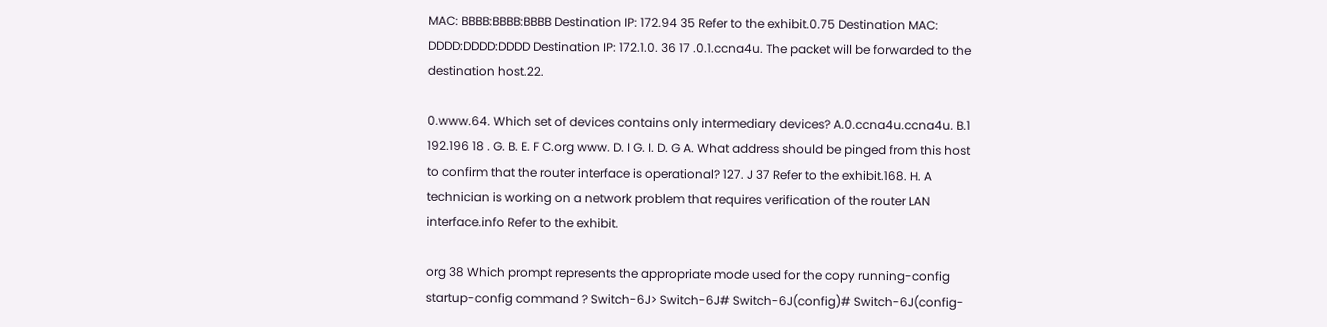MAC: BBBB:BBBB:BBBB Destination IP: 172.94 35 Refer to the exhibit.0.75 Destination MAC: DDDD:DDDD:DDDD Destination IP: 172.1.0. 36 17 .0.1.ccna4u. The packet will be forwarded to the destination host.22.

0.www.64. Which set of devices contains only intermediary devices? A.0.ccna4u.ccna4u. B.1 192.196 18 . G. B. E. F C.org www. D. I G. I. D. G A. What address should be pinged from this host to confirm that the router interface is operational? 127. J 37 Refer to the exhibit.168. H. A technician is working on a network problem that requires verification of the router LAN interface.info Refer to the exhibit.

org 38 Which prompt represents the appropriate mode used for the copy running-config startup-config command ? Switch-6J> Switch-6J# Switch-6J(config)# Switch-6J(config-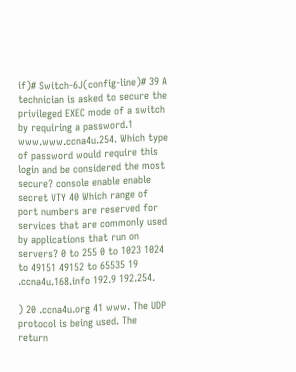if)# Switch-6J(config-line)# 39 A technician is asked to secure the privileged EXEC mode of a switch by requiring a password.1 www.www.ccna4u.254. Which type of password would require this login and be considered the most secure? console enable enable secret VTY 40 Which range of port numbers are reserved for services that are commonly used by applications that run on servers? 0 to 255 0 to 1023 1024 to 49151 49152 to 65535 19 .ccna4u.168.info 192.9 192.254.

) 20 .ccna4u.org 41 www. The UDP protocol is being used. The return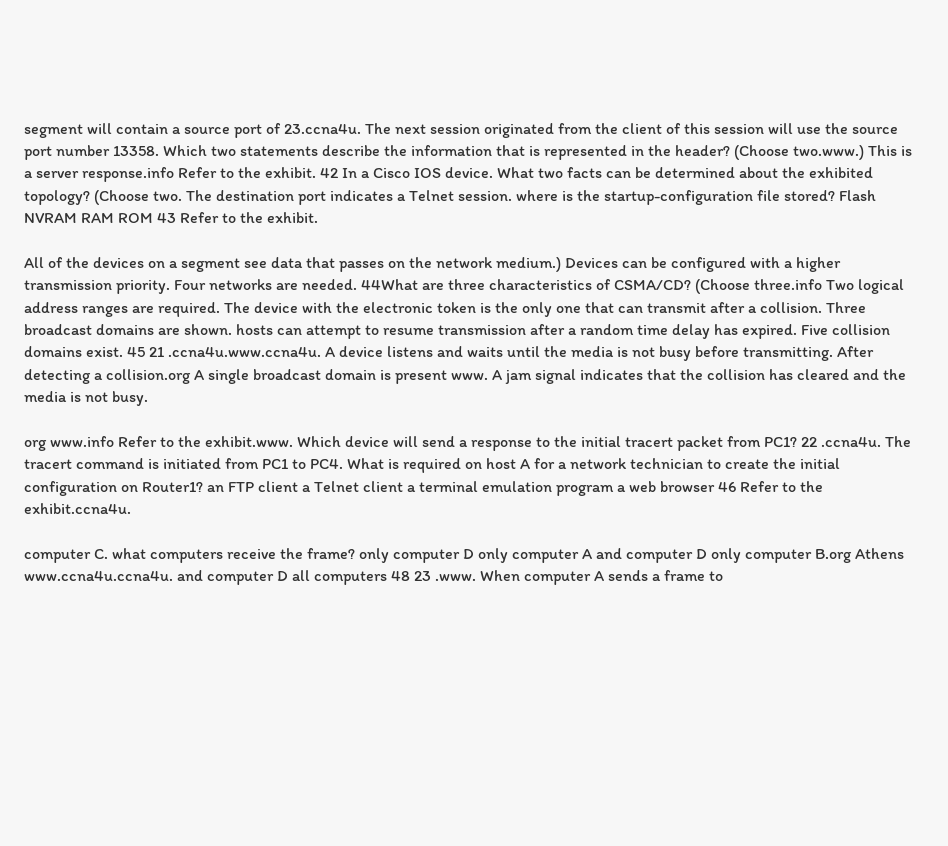segment will contain a source port of 23.ccna4u. The next session originated from the client of this session will use the source port number 13358. Which two statements describe the information that is represented in the header? (Choose two.www.) This is a server response.info Refer to the exhibit. 42 In a Cisco IOS device. What two facts can be determined about the exhibited topology? (Choose two. The destination port indicates a Telnet session. where is the startup-configuration file stored? Flash NVRAM RAM ROM 43 Refer to the exhibit.

All of the devices on a segment see data that passes on the network medium.) Devices can be configured with a higher transmission priority. Four networks are needed. 44What are three characteristics of CSMA/CD? (Choose three.info Two logical address ranges are required. The device with the electronic token is the only one that can transmit after a collision. Three broadcast domains are shown. hosts can attempt to resume transmission after a random time delay has expired. Five collision domains exist. 45 21 .ccna4u.www.ccna4u. A device listens and waits until the media is not busy before transmitting. After detecting a collision.org A single broadcast domain is present www. A jam signal indicates that the collision has cleared and the media is not busy.

org www.info Refer to the exhibit.www. Which device will send a response to the initial tracert packet from PC1? 22 .ccna4u. The tracert command is initiated from PC1 to PC4. What is required on host A for a network technician to create the initial configuration on Router1? an FTP client a Telnet client a terminal emulation program a web browser 46 Refer to the exhibit.ccna4u.

computer C. what computers receive the frame? only computer D only computer A and computer D only computer B.org Athens www.ccna4u.ccna4u. and computer D all computers 48 23 .www. When computer A sends a frame to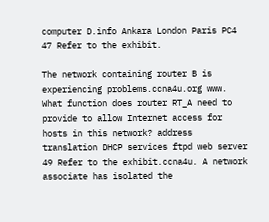computer D.info Ankara London Paris PC4 47 Refer to the exhibit.

The network containing router B is experiencing problems.ccna4u.org www. What function does router RT_A need to provide to allow Internet access for hosts in this network? address translation DHCP services ftpd web server 49 Refer to the exhibit.ccna4u. A network associate has isolated the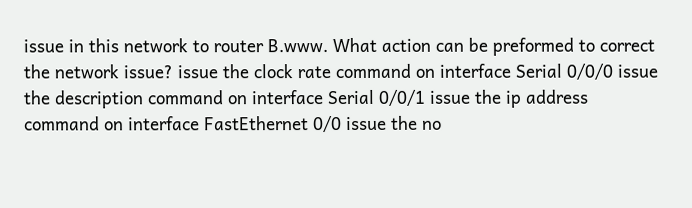issue in this network to router B.www. What action can be preformed to correct the network issue? issue the clock rate command on interface Serial 0/0/0 issue the description command on interface Serial 0/0/1 issue the ip address command on interface FastEthernet 0/0 issue the no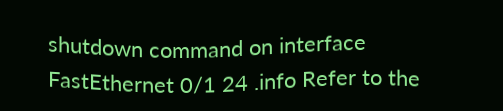shutdown command on interface FastEthernet 0/1 24 .info Refer to the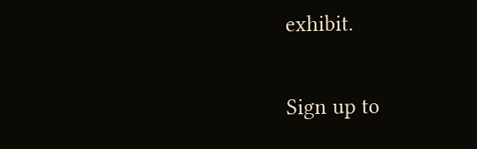exhibit.

Sign up to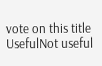vote on this title
UsefulNot useful